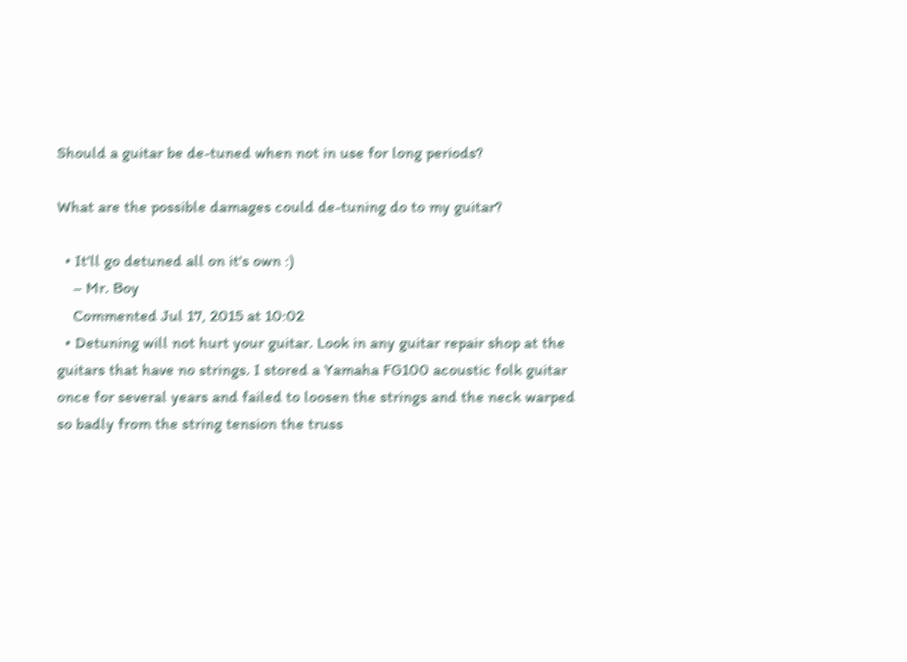Should a guitar be de-tuned when not in use for long periods?

What are the possible damages could de-tuning do to my guitar?

  • It'll go detuned all on it's own :)
    – Mr. Boy
    Commented Jul 17, 2015 at 10:02
  • Detuning will not hurt your guitar. Look in any guitar repair shop at the guitars that have no strings. I stored a Yamaha FG100 acoustic folk guitar once for several years and failed to loosen the strings and the neck warped so badly from the string tension the truss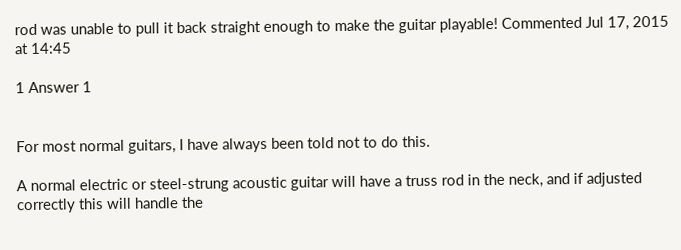rod was unable to pull it back straight enough to make the guitar playable! Commented Jul 17, 2015 at 14:45

1 Answer 1


For most normal guitars, I have always been told not to do this.

A normal electric or steel-strung acoustic guitar will have a truss rod in the neck, and if adjusted correctly this will handle the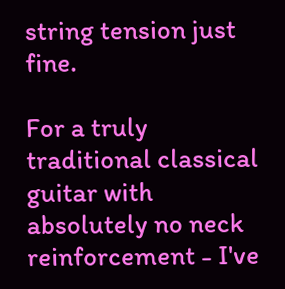string tension just fine.

For a truly traditional classical guitar with absolutely no neck reinforcement - I've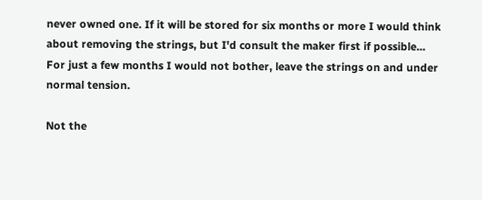never owned one. If it will be stored for six months or more I would think about removing the strings, but I'd consult the maker first if possible... For just a few months I would not bother, leave the strings on and under normal tension.

Not the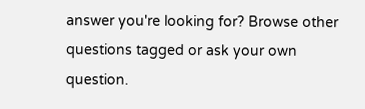answer you're looking for? Browse other questions tagged or ask your own question.